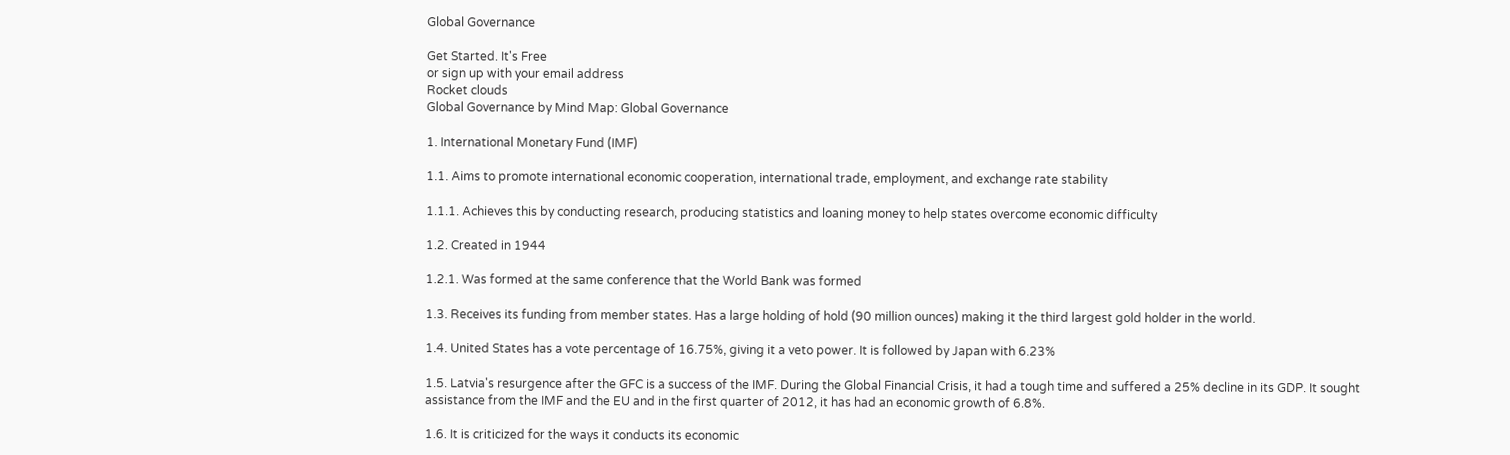Global Governance

Get Started. It's Free
or sign up with your email address
Rocket clouds
Global Governance by Mind Map: Global Governance

1. International Monetary Fund (IMF)

1.1. Aims to promote international economic cooperation, international trade, employment, and exchange rate stability

1.1.1. Achieves this by conducting research, producing statistics and loaning money to help states overcome economic difficulty

1.2. Created in 1944

1.2.1. Was formed at the same conference that the World Bank was formed

1.3. Receives its funding from member states. Has a large holding of hold (90 million ounces) making it the third largest gold holder in the world.

1.4. United States has a vote percentage of 16.75%, giving it a veto power. It is followed by Japan with 6.23%

1.5. Latvia's resurgence after the GFC is a success of the IMF. During the Global Financial Crisis, it had a tough time and suffered a 25% decline in its GDP. It sought assistance from the IMF and the EU and in the first quarter of 2012, it has had an economic growth of 6.8%.

1.6. It is criticized for the ways it conducts its economic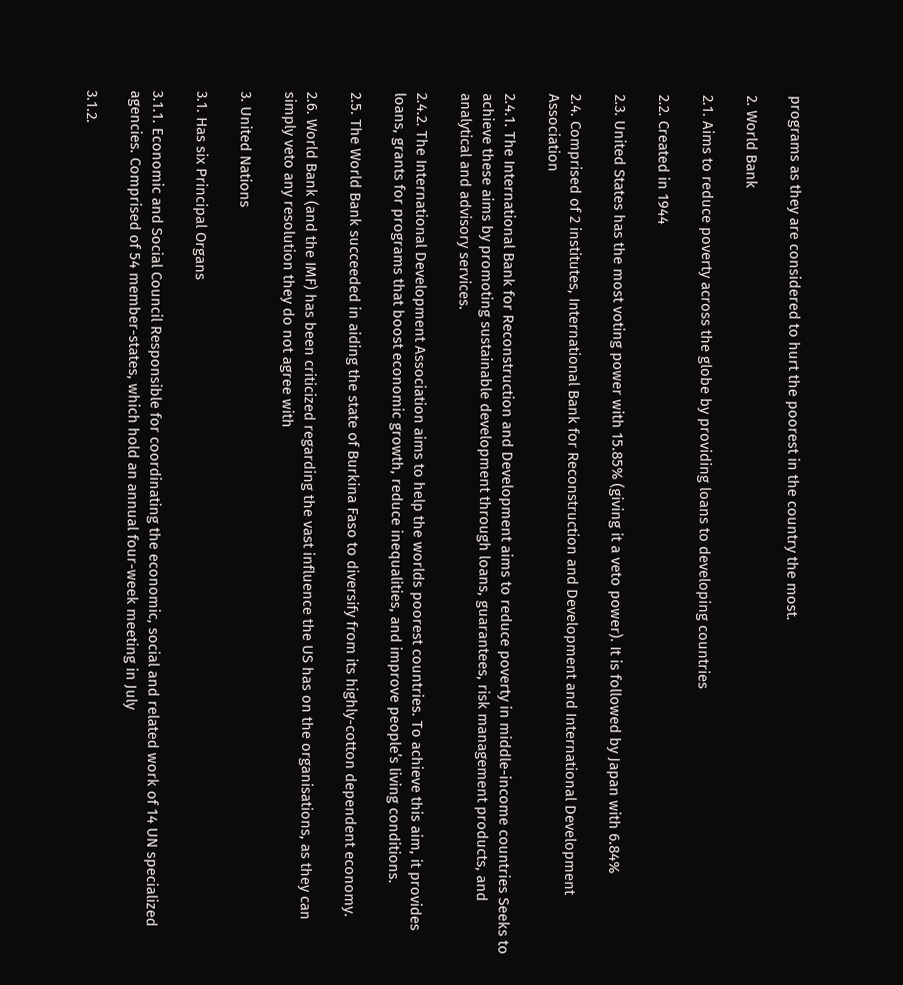programs as they are considered to hurt the poorest in the country the most.

2. World Bank

2.1. Aims to reduce poverty across the globe by providing loans to developing countries

2.2. Created in 1944

2.3. United States has the most voting power with 15.85% (giving it a veto power). It is followed by Japan with 6.84%

2.4. Comprised of 2 institutes, International Bank for Reconstruction and Development and International Development Association

2.4.1. The International Bank for Reconstruction and Development aims to reduce poverty in middle-income countries Seeks to achieve these aims by promoting sustainable development through loans, guarantees, risk management products, and analytical and advisory services.

2.4.2. The International Development Association aims to help the worlds poorest countries. To achieve this aim, it provides loans, grants for programs that boost economic growth, reduce inequalities, and improve people’s living conditions.

2.5. The World Bank succeeded in aiding the state of Burkina Faso to diversify from its highly-cotton dependent economy.

2.6. World Bank (and the IMF) has been criticized regarding the vast influence the US has on the organisations, as they can simply veto any resolution they do not agree with

3. United Nations

3.1. Has six Principal Organs

3.1.1. Economic and Social Council Responsible for coordinating the economic, social and related work of 14 UN specialized agencies. Comprised of 54 member-states, which hold an annual four-week meeting in July

3.1.2.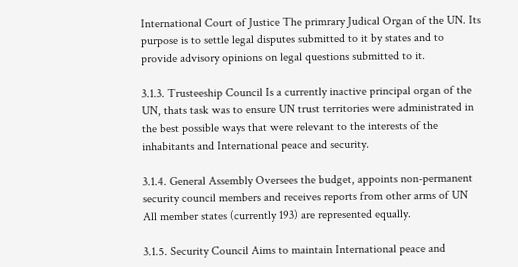International Court of Justice The primrary Judical Organ of the UN. Its purpose is to settle legal disputes submitted to it by states and to provide advisory opinions on legal questions submitted to it.

3.1.3. Trusteeship Council Is a currently inactive principal organ of the UN, thats task was to ensure UN trust territories were administrated in the best possible ways that were relevant to the interests of the inhabitants and International peace and security.

3.1.4. General Assembly Oversees the budget, appoints non-permanent security council members and receives reports from other arms of UN All member states (currently 193) are represented equally.

3.1.5. Security Council Aims to maintain International peace and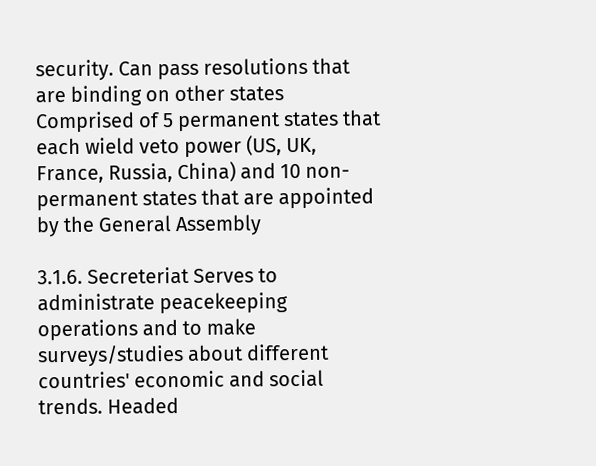security. Can pass resolutions that are binding on other states Comprised of 5 permanent states that each wield veto power (US, UK, France, Russia, China) and 10 non-permanent states that are appointed by the General Assembly

3.1.6. Secreteriat Serves to administrate peacekeeping operations and to make surveys/studies about different countries' economic and social trends. Headed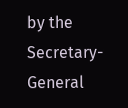by the Secretary-General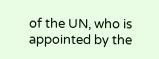of the UN, who is appointed by the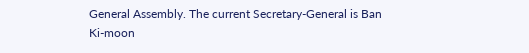General Assembly. The current Secretary-General is Ban Ki-moon